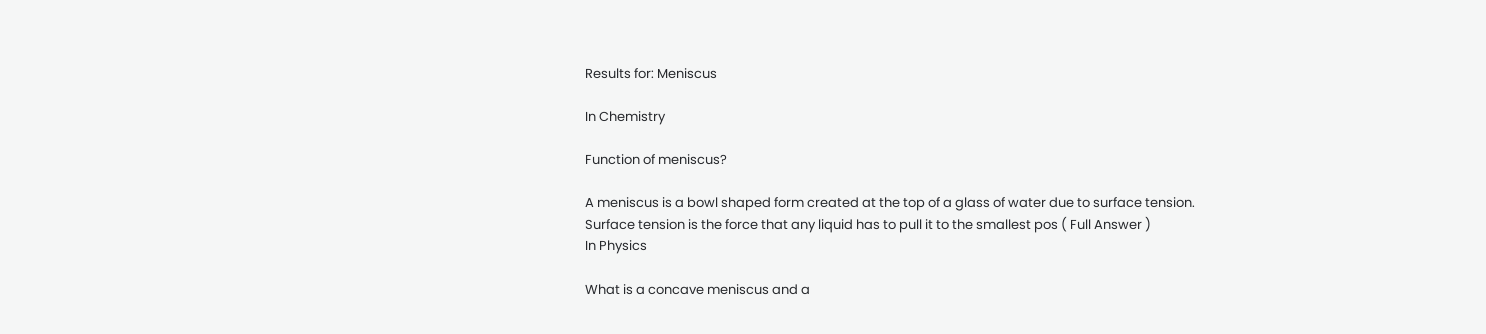Results for: Meniscus

In Chemistry

Function of meniscus?

A meniscus is a bowl shaped form created at the top of a glass of water due to surface tension. Surface tension is the force that any liquid has to pull it to the smallest pos ( Full Answer )
In Physics

What is a concave meniscus and a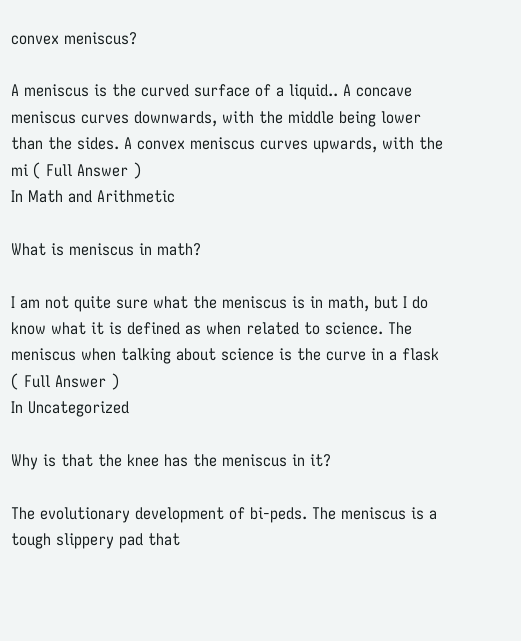convex meniscus?

A meniscus is the curved surface of a liquid.. A concave meniscus curves downwards, with the middle being lower than the sides. A convex meniscus curves upwards, with the mi ( Full Answer )
In Math and Arithmetic

What is meniscus in math?

I am not quite sure what the meniscus is in math, but I do know what it is defined as when related to science. The meniscus when talking about science is the curve in a flask ( Full Answer )
In Uncategorized

Why is that the knee has the meniscus in it?

The evolutionary development of bi-peds. The meniscus is a tough slippery pad that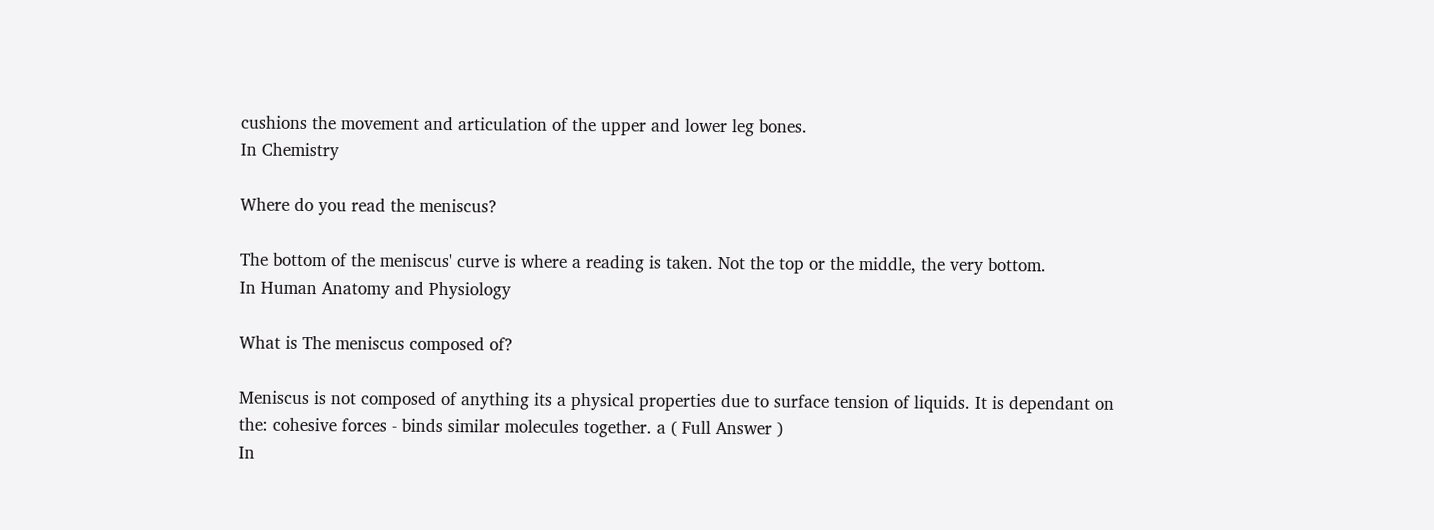cushions the movement and articulation of the upper and lower leg bones.
In Chemistry

Where do you read the meniscus?

The bottom of the meniscus' curve is where a reading is taken. Not the top or the middle, the very bottom.
In Human Anatomy and Physiology

What is The meniscus composed of?

Meniscus is not composed of anything its a physical properties due to surface tension of liquids. It is dependant on the: cohesive forces - binds similar molecules together. a ( Full Answer )
In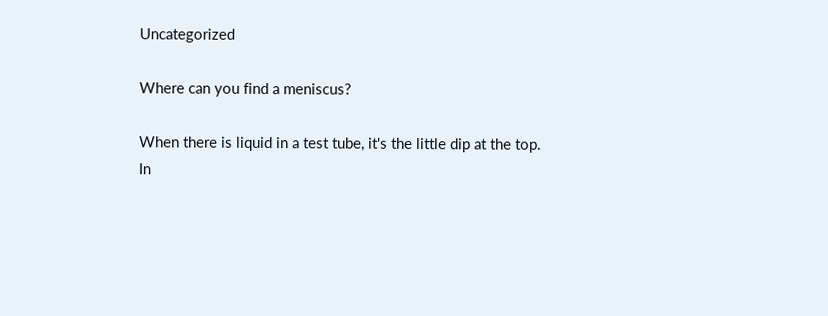Uncategorized

Where can you find a meniscus?

When there is liquid in a test tube, it's the little dip at the top.
In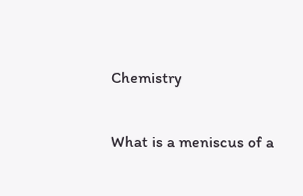Chemistry

What is a meniscus of a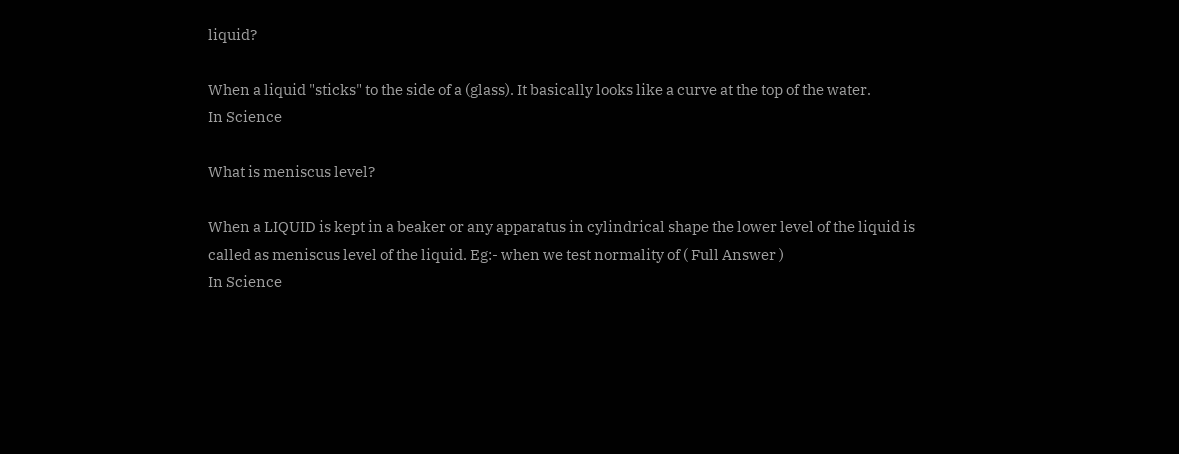liquid?

When a liquid "sticks" to the side of a (glass). It basically looks like a curve at the top of the water.
In Science

What is meniscus level?

When a LIQUID is kept in a beaker or any apparatus in cylindrical shape the lower level of the liquid is called as meniscus level of the liquid. Eg:- when we test normality of ( Full Answer )
In Science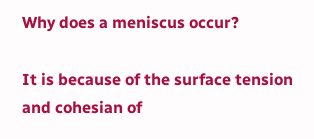Why does a meniscus occur?

It is because of the surface tension and cohesian of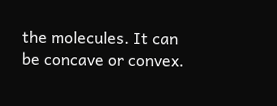the molecules. It can be concave or convex.